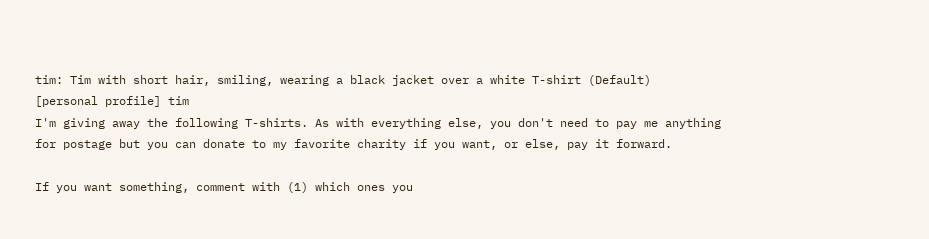tim: Tim with short hair, smiling, wearing a black jacket over a white T-shirt (Default)
[personal profile] tim
I'm giving away the following T-shirts. As with everything else, you don't need to pay me anything for postage but you can donate to my favorite charity if you want, or else, pay it forward.

If you want something, comment with (1) which ones you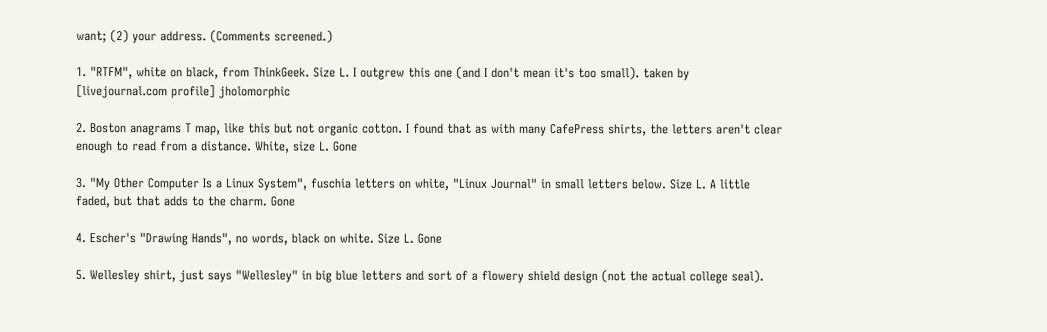want; (2) your address. (Comments screened.)

1. "RTFM", white on black, from ThinkGeek. Size L. I outgrew this one (and I don't mean it's too small). taken by [livejournal.com profile] jholomorphic

2. Boston anagrams T map, like this but not organic cotton. I found that as with many CafePress shirts, the letters aren't clear enough to read from a distance. White, size L. Gone

3. "My Other Computer Is a Linux System", fuschia letters on white, "Linux Journal" in small letters below. Size L. A little faded, but that adds to the charm. Gone

4. Escher's "Drawing Hands", no words, black on white. Size L. Gone

5. Wellesley shirt, just says "Wellesley" in big blue letters and sort of a flowery shield design (not the actual college seal).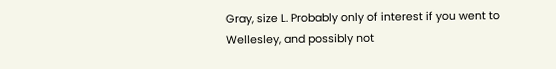Gray, size L. Probably only of interest if you went to Wellesley, and possibly not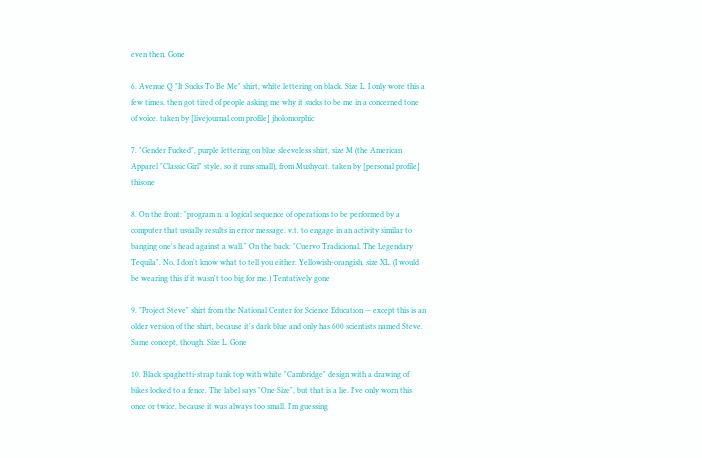even then. Gone

6. Avenue Q "It Sucks To Be Me" shirt, white lettering on black. Size L. I only wore this a few times, then got tired of people asking me why it sucks to be me in a concerned tone of voice. taken by [livejournal.com profile] jholomorphic

7. "Gender Fucked", purple lettering on blue sleeveless shirt, size M (the American Apparel "Classic Girl" style, so it runs small), from Mushycat. taken by [personal profile] thisone

8. On the front: "program n. a logical sequence of operations to be performed by a computer that usually results in error message. v.t. to engage in an activity similar to banging one's head against a wall." On the back: "Cuervo Tradicional, The Legendary Tequila". No, I don't know what to tell you either. Yellowish-orangish, size XL. (I would be wearing this if it wasn't too big for me.) Tentatively gone

9. "Project Steve" shirt from the National Center for Science Education -- except this is an older version of the shirt, because it's dark blue and only has 600 scientists named Steve. Same concept, though. Size L. Gone

10. Black spaghetti-strap tank top with white "Cambridge" design with a drawing of bikes locked to a fence. The label says "One Size", but that is a lie. I've only worn this once or twice, because it was always too small. I'm guessing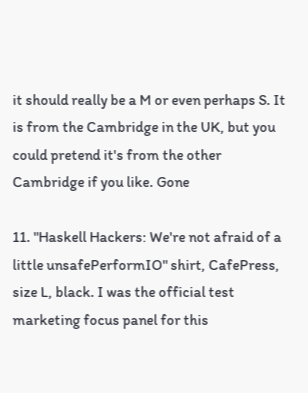it should really be a M or even perhaps S. It is from the Cambridge in the UK, but you could pretend it's from the other Cambridge if you like. Gone

11. "Haskell Hackers: We're not afraid of a little unsafePerformIO" shirt, CafePress, size L, black. I was the official test marketing focus panel for this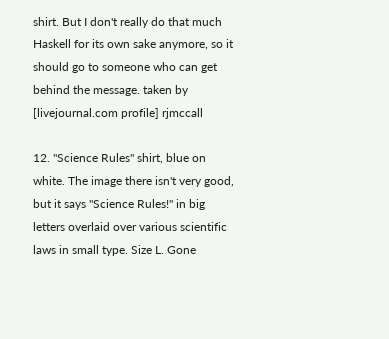shirt. But I don't really do that much Haskell for its own sake anymore, so it should go to someone who can get behind the message. taken by [livejournal.com profile] rjmccall

12. "Science Rules" shirt, blue on white. The image there isn't very good, but it says "Science Rules!" in big letters overlaid over various scientific laws in small type. Size L. Gone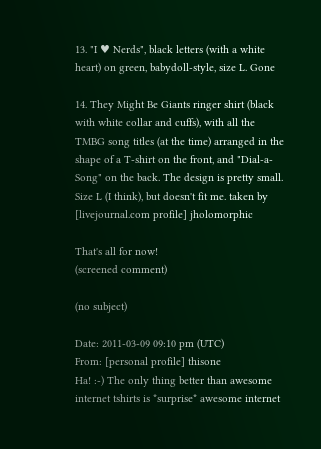13. "I ♥ Nerds", black letters (with a white heart) on green, babydoll-style, size L. Gone

14. They Might Be Giants ringer shirt (black with white collar and cuffs), with all the TMBG song titles (at the time) arranged in the shape of a T-shirt on the front, and "Dial-a-Song" on the back. The design is pretty small. Size L (I think), but doesn't fit me. taken by [livejournal.com profile] jholomorphic

That's all for now!
(screened comment)

(no subject)

Date: 2011-03-09 09:10 pm (UTC)
From: [personal profile] thisone
Ha! :-) The only thing better than awesome internet tshirts is *surprise* awesome internet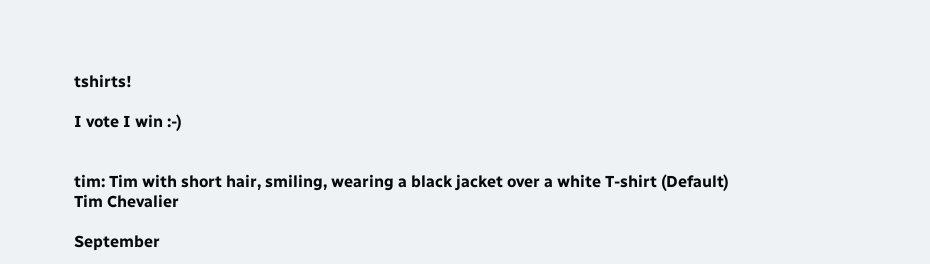tshirts!

I vote I win :-)


tim: Tim with short hair, smiling, wearing a black jacket over a white T-shirt (Default)
Tim Chevalier

September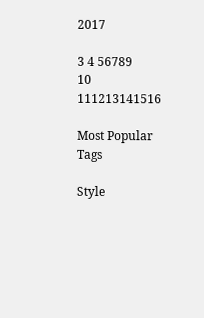2017

3 4 56789
10 111213141516

Most Popular Tags

Style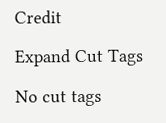Credit

Expand Cut Tags

No cut tags